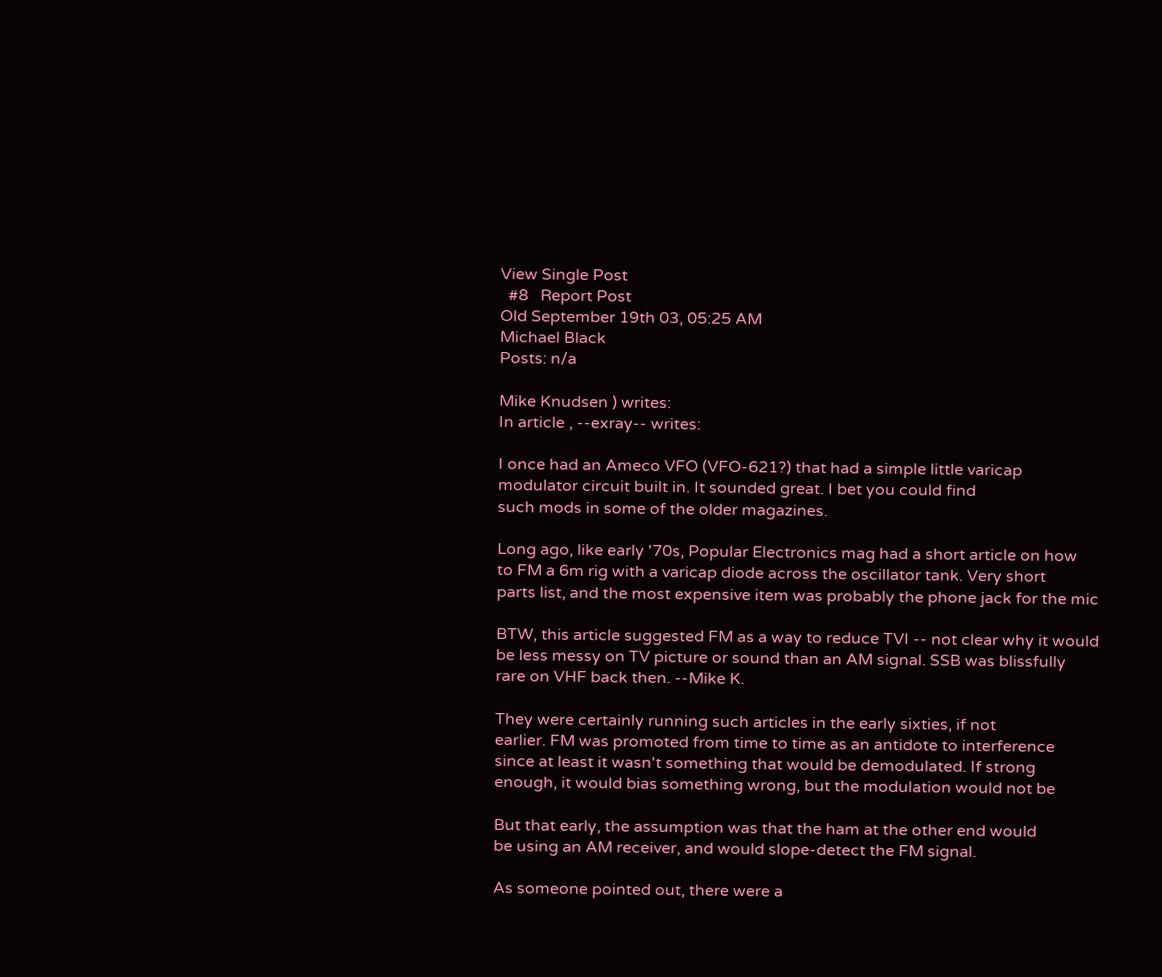View Single Post
  #8   Report Post
Old September 19th 03, 05:25 AM
Michael Black
Posts: n/a

Mike Knudsen ) writes:
In article , --exray-- writes:

I once had an Ameco VFO (VFO-621?) that had a simple little varicap
modulator circuit built in. It sounded great. I bet you could find
such mods in some of the older magazines.

Long ago, like early '70s, Popular Electronics mag had a short article on how
to FM a 6m rig with a varicap diode across the oscillator tank. Very short
parts list, and the most expensive item was probably the phone jack for the mic

BTW, this article suggested FM as a way to reduce TVI -- not clear why it would
be less messy on TV picture or sound than an AM signal. SSB was blissfully
rare on VHF back then. --Mike K.

They were certainly running such articles in the early sixties, if not
earlier. FM was promoted from time to time as an antidote to interference
since at least it wasn't something that would be demodulated. If strong
enough, it would bias something wrong, but the modulation would not be

But that early, the assumption was that the ham at the other end would
be using an AM receiver, and would slope-detect the FM signal.

As someone pointed out, there were a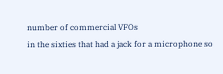number of commercial VFOs
in the sixties that had a jack for a microphone so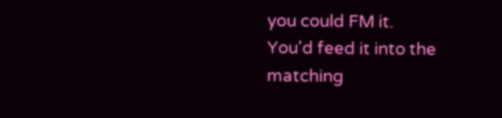you could FM it.
You'd feed it into the matching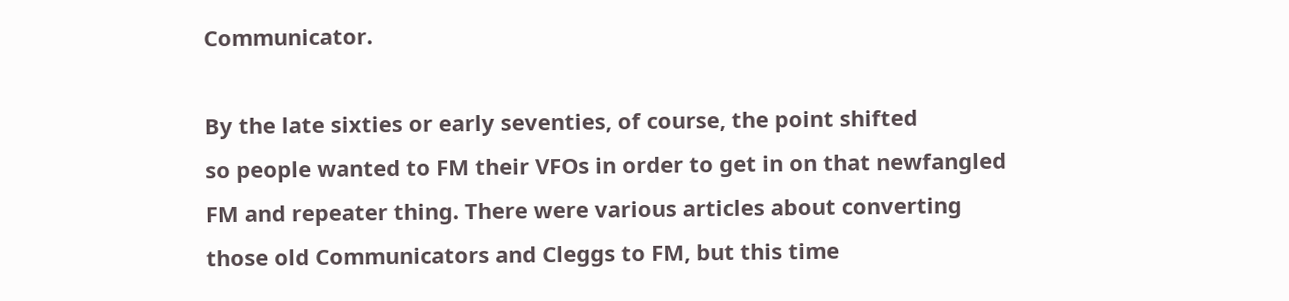Communicator.

By the late sixties or early seventies, of course, the point shifted
so people wanted to FM their VFOs in order to get in on that newfangled
FM and repeater thing. There were various articles about converting
those old Communicators and Cleggs to FM, but this time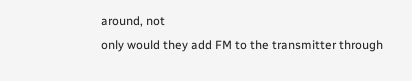around, not
only would they add FM to the transmitter through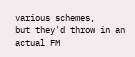various schemes,
but they'd throw in an actual FM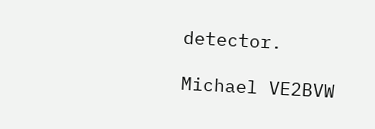detector.

Michael VE2BVW